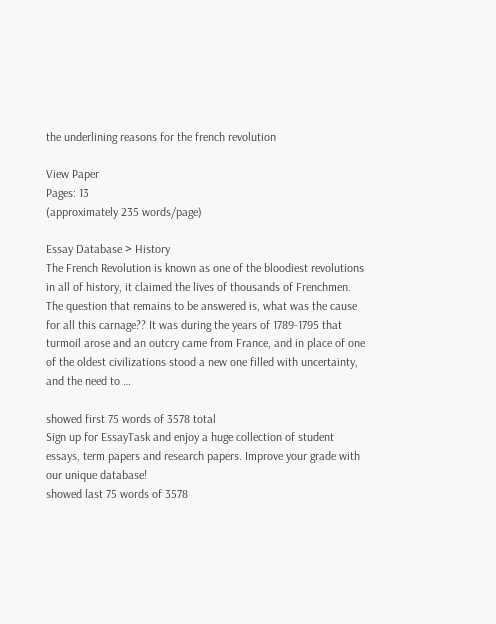the underlining reasons for the french revolution

View Paper
Pages: 13
(approximately 235 words/page)

Essay Database > History
The French Revolution is known as one of the bloodiest revolutions in all of history, it claimed the lives of thousands of Frenchmen. The question that remains to be answered is, what was the cause for all this carnage?? It was during the years of 1789-1795 that turmoil arose and an outcry came from France, and in place of one of the oldest civilizations stood a new one filled with uncertainty, and the need to …

showed first 75 words of 3578 total
Sign up for EssayTask and enjoy a huge collection of student essays, term papers and research papers. Improve your grade with our unique database!
showed last 75 words of 3578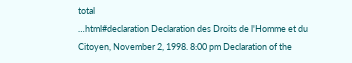total
…html#declaration Declaration des Droits de l'Homme et du Citoyen, November 2, 1998. 8:00 pm Declaration of the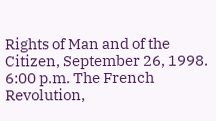Rights of Man and of the Citizen, September 26, 1998. 6:00 p.m. The French Revolution,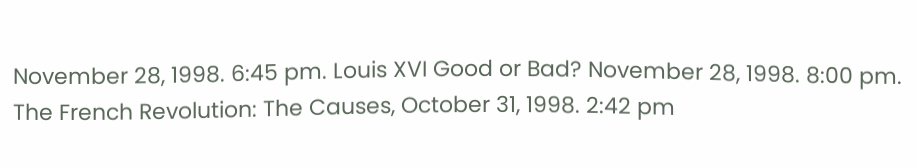November 28, 1998. 6:45 pm. Louis XVI Good or Bad? November 28, 1998. 8:00 pm. The French Revolution: The Causes, October 31, 1998. 2:42 pm